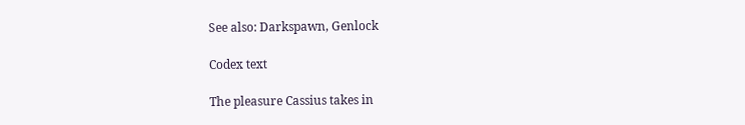See also: Darkspawn, Genlock

Codex text

The pleasure Cassius takes in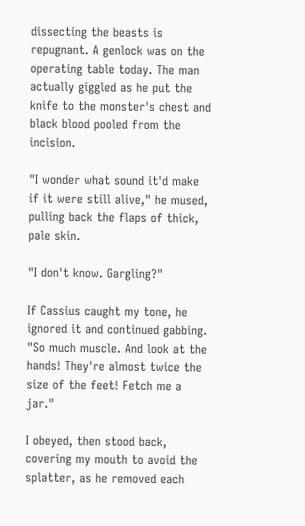dissecting the beasts is repugnant. A genlock was on the operating table today. The man actually giggled as he put the knife to the monster's chest and black blood pooled from the incision.

"I wonder what sound it'd make if it were still alive," he mused, pulling back the flaps of thick, pale skin.

"I don't know. Gargling?"

If Cassius caught my tone, he ignored it and continued gabbing. "So much muscle. And look at the hands! They're almost twice the size of the feet! Fetch me a jar."

I obeyed, then stood back, covering my mouth to avoid the splatter, as he removed each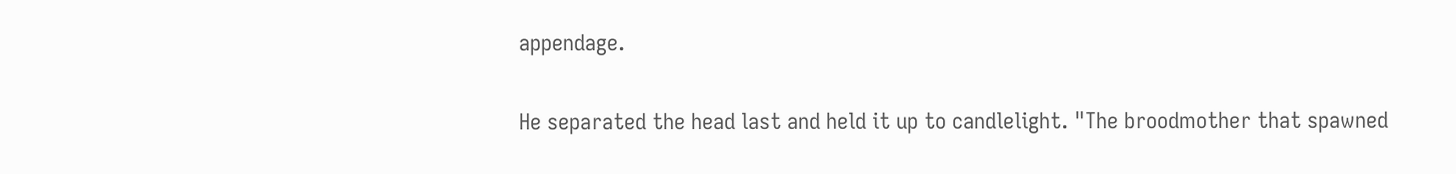appendage.

He separated the head last and held it up to candlelight. "The broodmother that spawned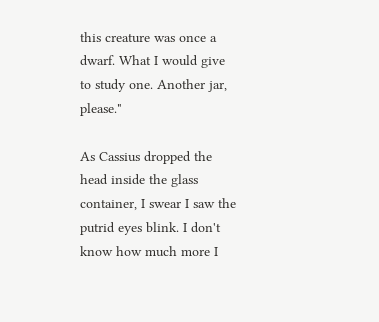this creature was once a dwarf. What I would give to study one. Another jar, please."

As Cassius dropped the head inside the glass container, I swear I saw the putrid eyes blink. I don't know how much more I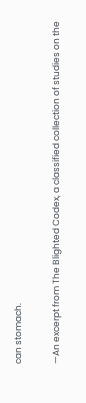can stomach.

—An excerpt from The Blighted Codex, a classified collection of studies on the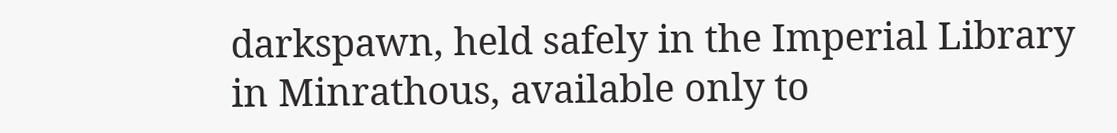darkspawn, held safely in the Imperial Library in Minrathous, available only to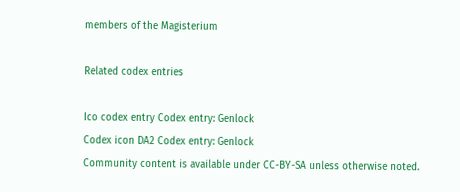members of the Magisterium

Related codex entries

Ico codex entry Codex entry: Genlock
Codex icon DA2 Codex entry: Genlock
Community content is available under CC-BY-SA unless otherwise noted.